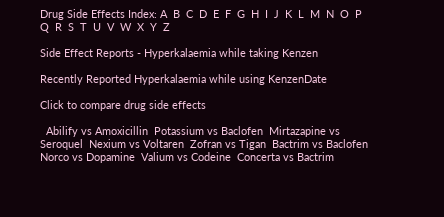Drug Side Effects Index: A  B  C  D  E  F  G  H  I  J  K  L  M  N  O  P  Q  R  S  T  U  V  W  X  Y  Z

Side Effect Reports - Hyperkalaemia while taking Kenzen

Recently Reported Hyperkalaemia while using KenzenDate

Click to compare drug side effects

  Abilify vs Amoxicillin  Potassium vs Baclofen  Mirtazapine vs Seroquel  Nexium vs Voltaren  Zofran vs Tigan  Bactrim vs Baclofen  Norco vs Dopamine  Valium vs Codeine  Concerta vs Bactrim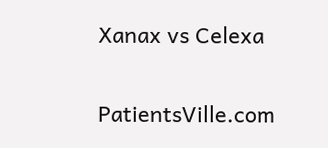Xanax vs Celexa

PatientsVille.com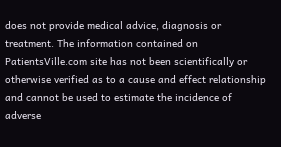does not provide medical advice, diagnosis or treatment. The information contained on PatientsVille.com site has not been scientifically or otherwise verified as to a cause and effect relationship and cannot be used to estimate the incidence of adverse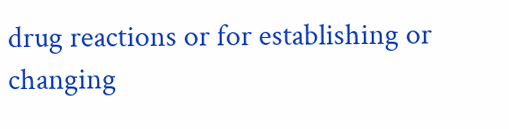drug reactions or for establishing or changing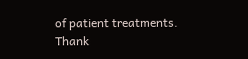of patient treatments. Thank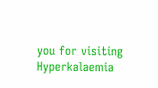you for visiting Hyperkalaemia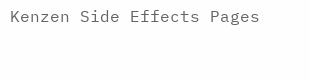Kenzen Side Effects Pages